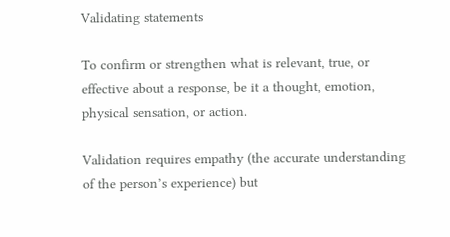Validating statements

To confirm or strengthen what is relevant, true, or effective about a response, be it a thought, emotion, physical sensation, or action.

Validation requires empathy (the accurate understanding of the person’s experience) but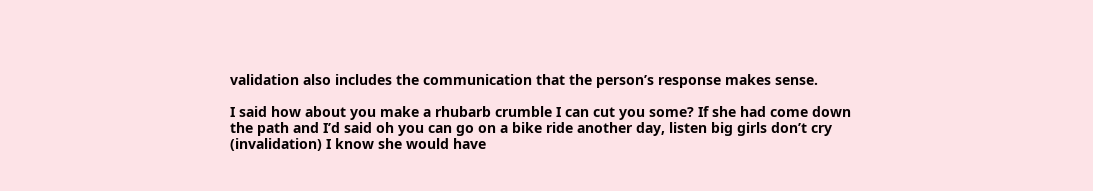validation also includes the communication that the person’s response makes sense.

I said how about you make a rhubarb crumble I can cut you some? If she had come down the path and I’d said oh you can go on a bike ride another day, listen big girls don’t cry (invalidation) I know she would have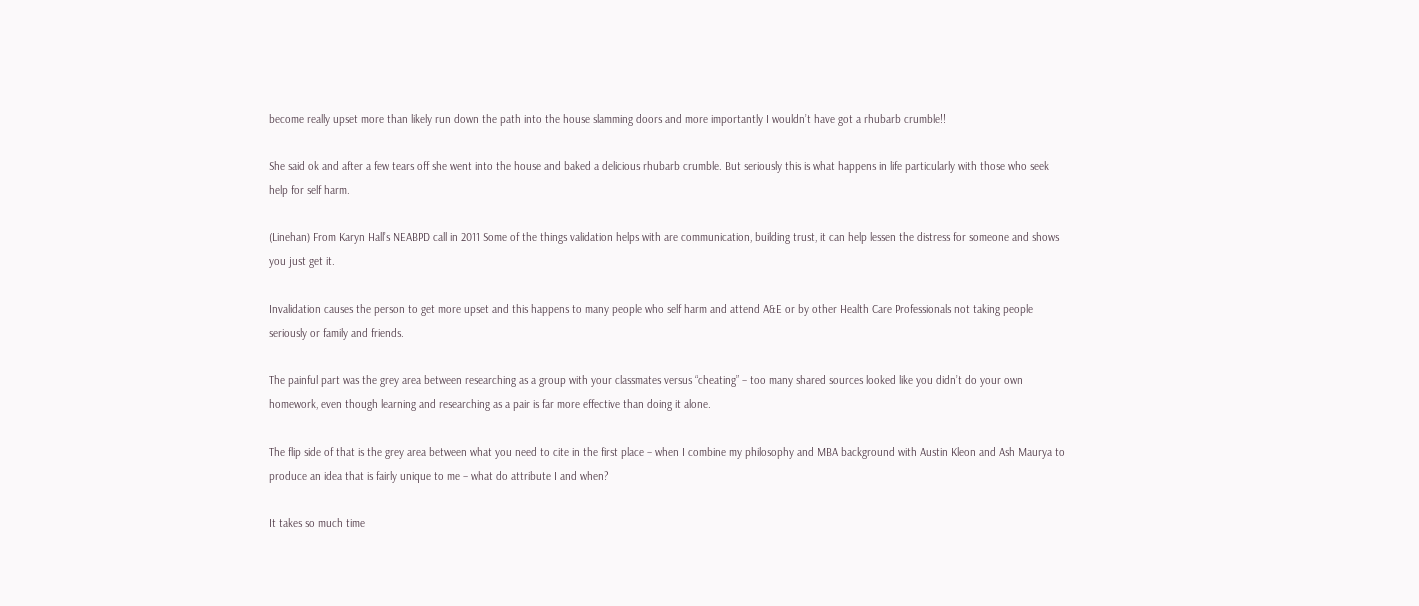become really upset more than likely run down the path into the house slamming doors and more importantly I wouldn’t have got a rhubarb crumble!!

She said ok and after a few tears off she went into the house and baked a delicious rhubarb crumble. But seriously this is what happens in life particularly with those who seek help for self harm.

(Linehan) From Karyn Hall’s NEABPD call in 2011 Some of the things validation helps with are communication, building trust, it can help lessen the distress for someone and shows you just get it.

Invalidation causes the person to get more upset and this happens to many people who self harm and attend A&E or by other Health Care Professionals not taking people seriously or family and friends.

The painful part was the grey area between researching as a group with your classmates versus “cheating” – too many shared sources looked like you didn’t do your own homework, even though learning and researching as a pair is far more effective than doing it alone.

The flip side of that is the grey area between what you need to cite in the first place – when I combine my philosophy and MBA background with Austin Kleon and Ash Maurya to produce an idea that is fairly unique to me – what do attribute I and when?

It takes so much time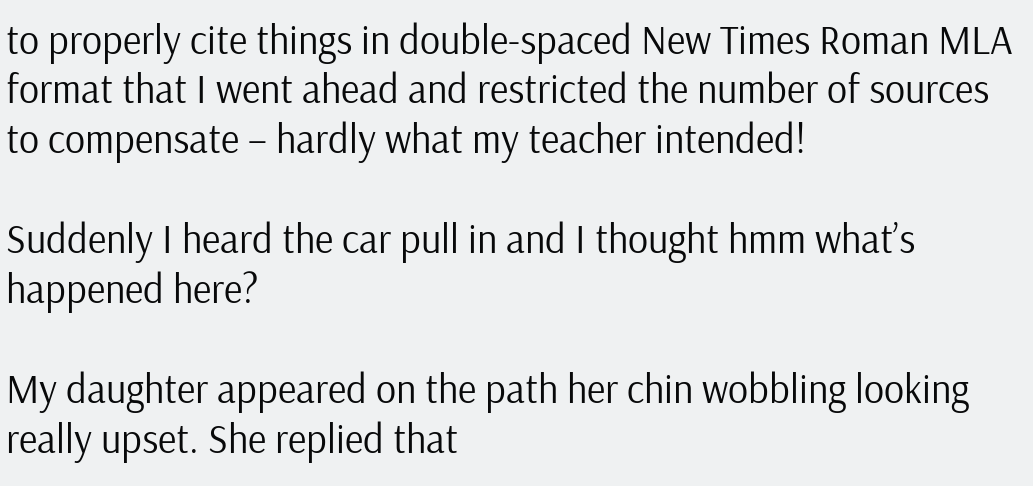to properly cite things in double-spaced New Times Roman MLA format that I went ahead and restricted the number of sources to compensate – hardly what my teacher intended!

Suddenly I heard the car pull in and I thought hmm what’s happened here?

My daughter appeared on the path her chin wobbling looking really upset. She replied that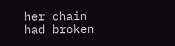her chain had broken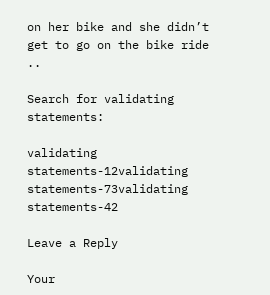on her bike and she didn’t get to go on the bike ride ..

Search for validating statements:

validating statements-12validating statements-73validating statements-42

Leave a Reply

Your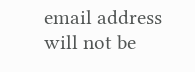email address will not be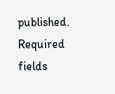published. Required fields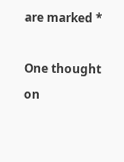are marked *

One thought on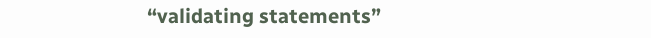“validating statements”